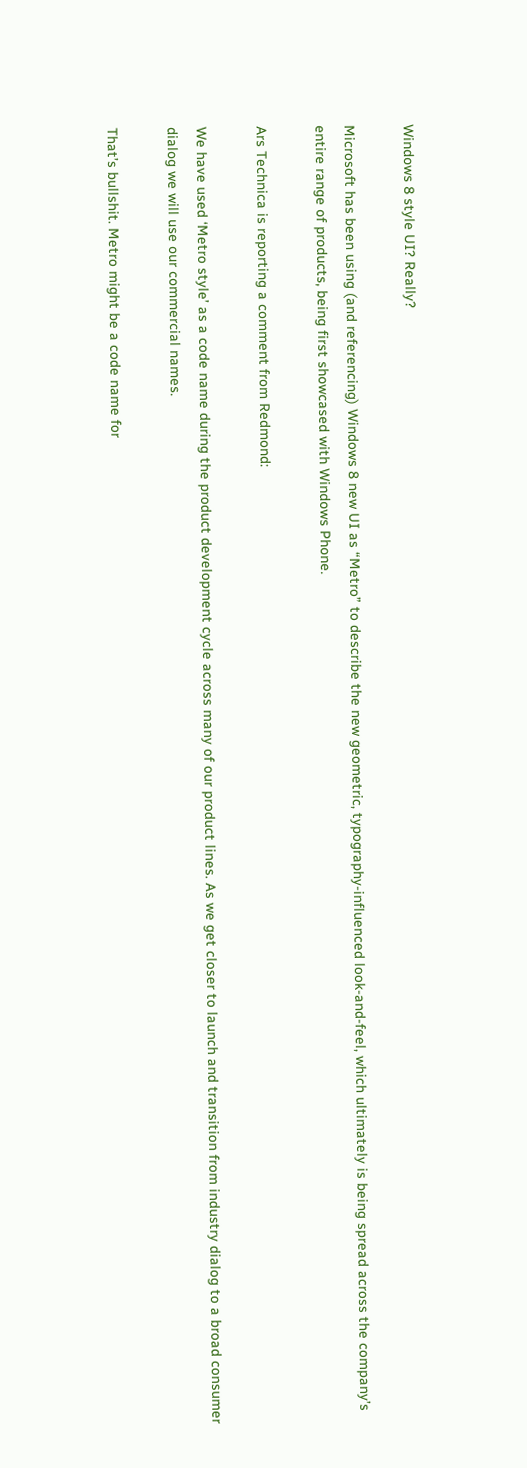Windows 8 style UI? Really?

Microsoft has been using (and referencing) Windows 8 new UI as “Metro” to describe the new geometric, typography-influenced look-and-feel, which ultimately is being spread across the company’s entire range of products, being first showcased with Windows Phone.

Ars Technica is reporting a comment from Redmond:

We have used ‘Metro style’ as a code name during the product development cycle across many of our product lines. As we get closer to launch and transition from industry dialog to a broad consumer dialog we will use our commercial names.

That’s bullshit. Metro might be a code name for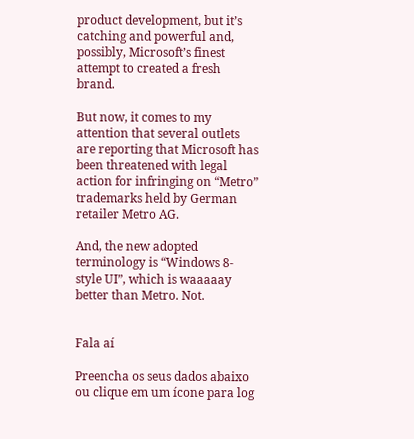product development, but it’s catching and powerful and, possibly, Microsoft’s finest attempt to created a fresh brand.

But now, it comes to my attention that several outlets are reporting that Microsoft has been threatened with legal action for infringing on “Metro” trademarks held by German retailer Metro AG.

And, the new adopted terminology is “Windows 8-style UI”, which is waaaaay better than Metro. Not.


Fala aí

Preencha os seus dados abaixo ou clique em um ícone para log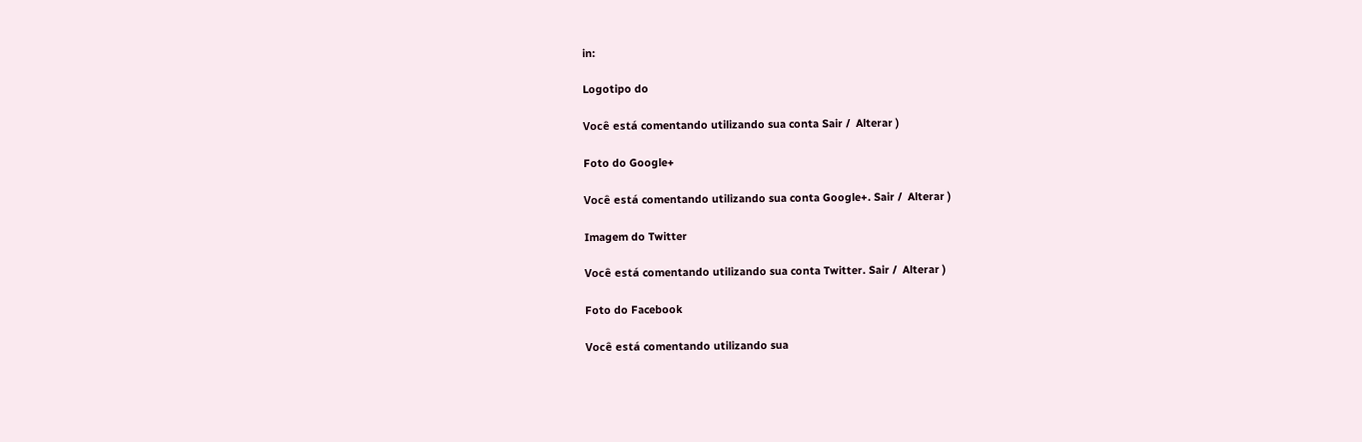in:

Logotipo do

Você está comentando utilizando sua conta Sair /  Alterar )

Foto do Google+

Você está comentando utilizando sua conta Google+. Sair /  Alterar )

Imagem do Twitter

Você está comentando utilizando sua conta Twitter. Sair /  Alterar )

Foto do Facebook

Você está comentando utilizando sua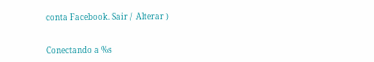conta Facebook. Sair /  Alterar )


Conectando a %s